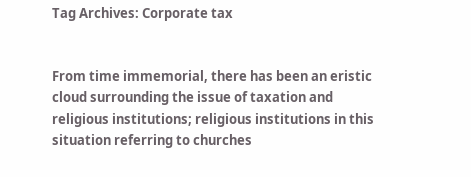Tag Archives: Corporate tax


From time immemorial, there has been an eristic cloud surrounding the issue of taxation and religious institutions; religious institutions in this situation referring to churches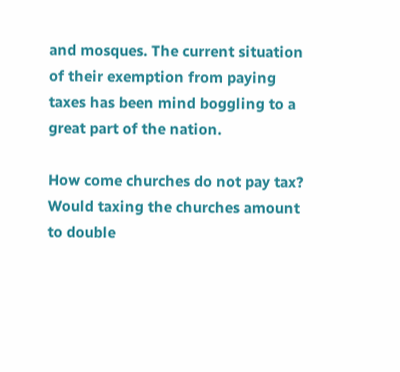and mosques. The current situation of their exemption from paying taxes has been mind boggling to a great part of the nation.

How come churches do not pay tax? Would taxing the churches amount to double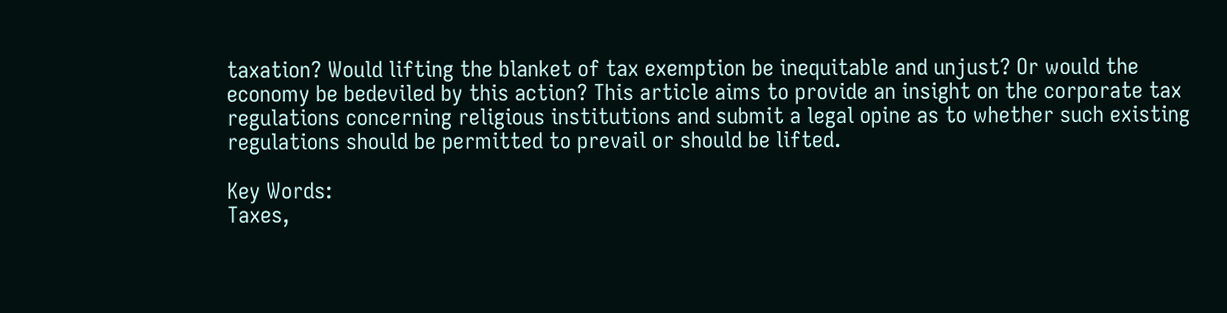taxation? Would lifting the blanket of tax exemption be inequitable and unjust? Or would the economy be bedeviled by this action? This article aims to provide an insight on the corporate tax regulations concerning religious institutions and submit a legal opine as to whether such existing regulations should be permitted to prevail or should be lifted.

Key Words:
Taxes,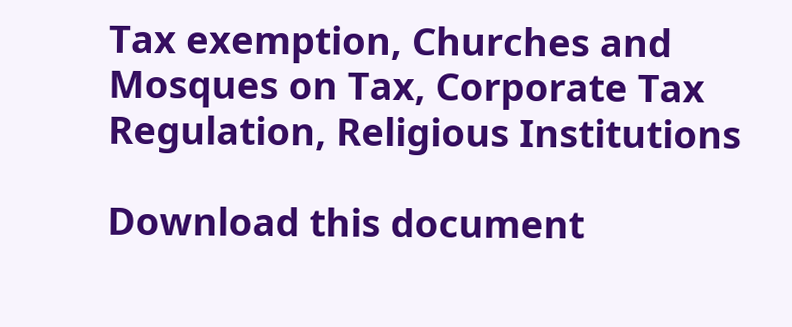Tax exemption, Churches and Mosques on Tax, Corporate Tax Regulation, Religious Institutions

Download this document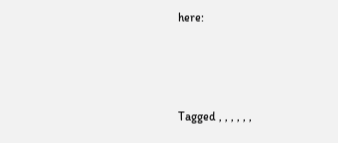here:



Tagged , , , , , ,